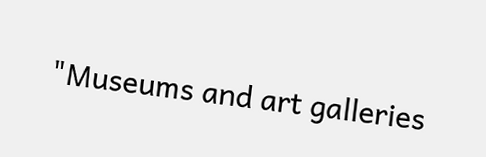"Museums and art galleries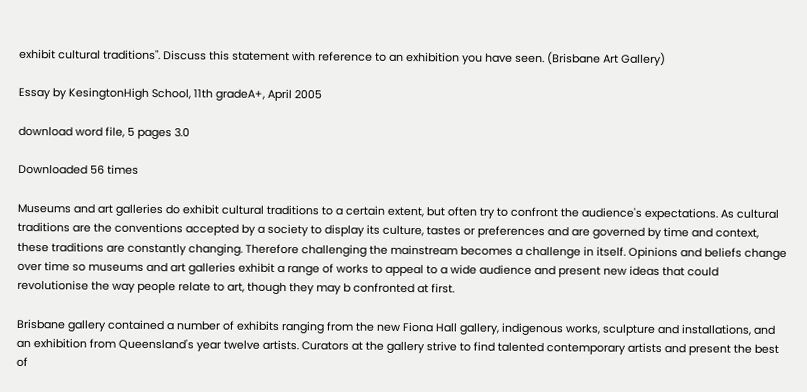exhibit cultural traditions". Discuss this statement with reference to an exhibition you have seen. (Brisbane Art Gallery)

Essay by KesingtonHigh School, 11th gradeA+, April 2005

download word file, 5 pages 3.0

Downloaded 56 times

Museums and art galleries do exhibit cultural traditions to a certain extent, but often try to confront the audience's expectations. As cultural traditions are the conventions accepted by a society to display its culture, tastes or preferences and are governed by time and context, these traditions are constantly changing. Therefore challenging the mainstream becomes a challenge in itself. Opinions and beliefs change over time so museums and art galleries exhibit a range of works to appeal to a wide audience and present new ideas that could revolutionise the way people relate to art, though they may b confronted at first.

Brisbane gallery contained a number of exhibits ranging from the new Fiona Hall gallery, indigenous works, sculpture and installations, and an exhibition from Queensland's year twelve artists. Curators at the gallery strive to find talented contemporary artists and present the best of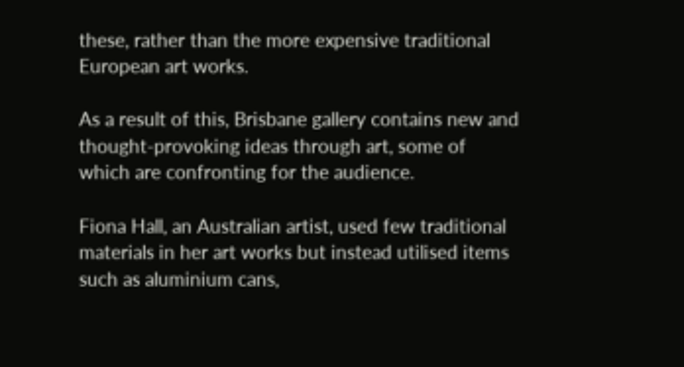these, rather than the more expensive traditional European art works.

As a result of this, Brisbane gallery contains new and thought-provoking ideas through art, some of which are confronting for the audience.

Fiona Hall, an Australian artist, used few traditional materials in her art works but instead utilised items such as aluminium cans,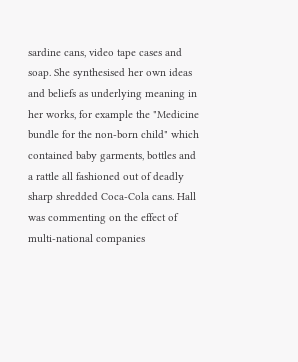sardine cans, video tape cases and soap. She synthesised her own ideas and beliefs as underlying meaning in her works, for example the "Medicine bundle for the non-born child" which contained baby garments, bottles and a rattle all fashioned out of deadly sharp shredded Coca-Cola cans. Hall was commenting on the effect of multi-national companies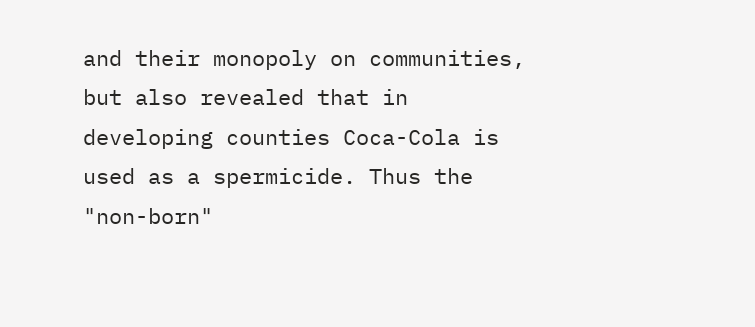and their monopoly on communities, but also revealed that in developing counties Coca-Cola is used as a spermicide. Thus the "non-born"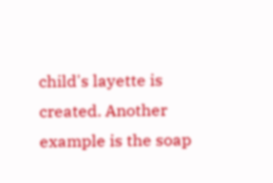child's layette is created. Another example is the soap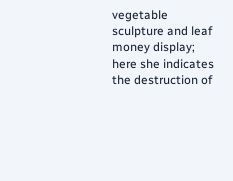vegetable sculpture and leaf money display; here she indicates the destruction of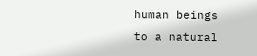human beings to a natural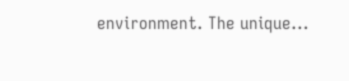environment. The unique...